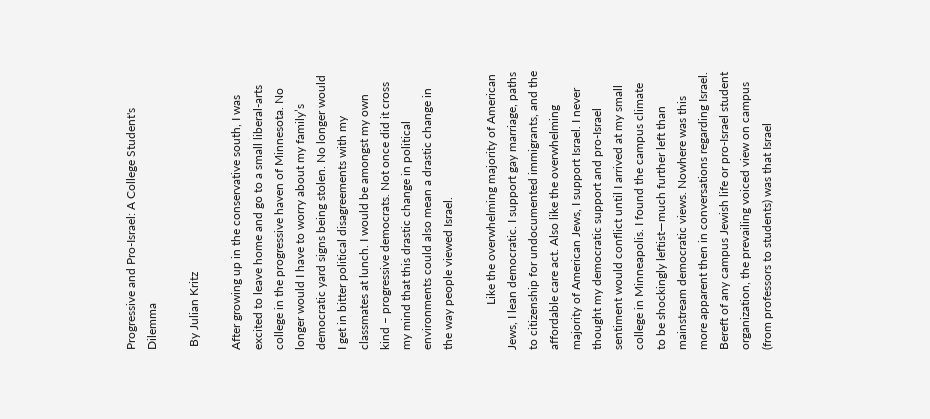Progressive and Pro-Israel: A College Student's Dilemma

 By Julian Kritz

After growing up in the conservative south, I was excited to leave home and go to a small liberal-arts college in the progressive haven of Minnesota. No longer would I have to worry about my family’s democratic yard signs being stolen. No longer would I get in bitter political disagreements with my classmates at lunch. I would be amongst my own kind – progressive democrats. Not once did it cross my mind that this drastic change in political environments could also mean a drastic change in the way people viewed Israel.

               Like the overwhelming majority of American Jews, I lean democratic. I support gay marriage, paths to citizenship for undocumented immigrants, and the affordable care act. Also like the overwhelming majority of American Jews, I support Israel. I never thought my democratic support and pro-Israel sentiment would conflict until I arrived at my small college in Minneapolis. I found the campus climate to be shockingly leftist—much further left than mainstream democratic views. Nowhere was this more apparent then in conversations regarding Israel. Bereft of any campus Jewish life or pro-Israel student organization, the prevailing voiced view on campus (from professors to students) was that Israel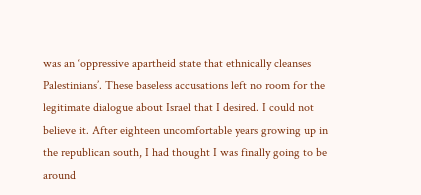was an ‘oppressive apartheid state that ethnically cleanses Palestinians’. These baseless accusations left no room for the legitimate dialogue about Israel that I desired. I could not believe it. After eighteen uncomfortable years growing up in the republican south, I had thought I was finally going to be around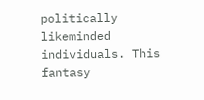politically likeminded individuals. This fantasy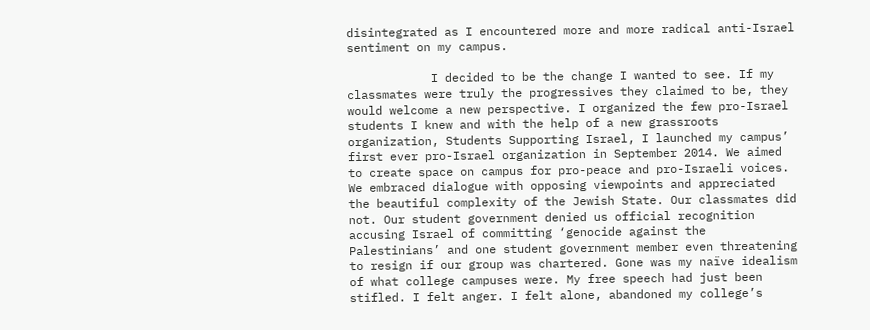disintegrated as I encountered more and more radical anti-Israel sentiment on my campus.

            I decided to be the change I wanted to see. If my classmates were truly the progressives they claimed to be, they would welcome a new perspective. I organized the few pro-Israel students I knew and with the help of a new grassroots organization, Students Supporting Israel, I launched my campus’ first ever pro-Israel organization in September 2014. We aimed to create space on campus for pro-peace and pro-Israeli voices. We embraced dialogue with opposing viewpoints and appreciated the beautiful complexity of the Jewish State. Our classmates did not. Our student government denied us official recognition accusing Israel of committing ‘genocide against the Palestinians’ and one student government member even threatening to resign if our group was chartered. Gone was my naïve idealism of what college campuses were. My free speech had just been stifled. I felt anger. I felt alone, abandoned my college’s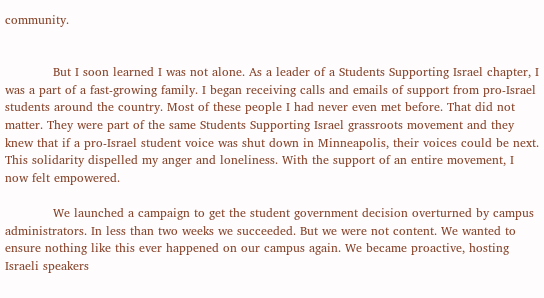community.


            But I soon learned I was not alone. As a leader of a Students Supporting Israel chapter, I was a part of a fast-growing family. I began receiving calls and emails of support from pro-Israel students around the country. Most of these people I had never even met before. That did not matter. They were part of the same Students Supporting Israel grassroots movement and they knew that if a pro-Israel student voice was shut down in Minneapolis, their voices could be next. This solidarity dispelled my anger and loneliness. With the support of an entire movement, I now felt empowered.

            We launched a campaign to get the student government decision overturned by campus administrators. In less than two weeks we succeeded. But we were not content. We wanted to ensure nothing like this ever happened on our campus again. We became proactive, hosting Israeli speakers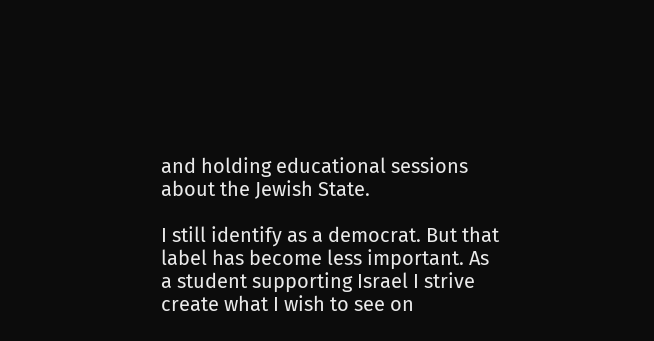and holding educational sessions about the Jewish State.

I still identify as a democrat. But that label has become less important. As a student supporting Israel I strive create what I wish to see on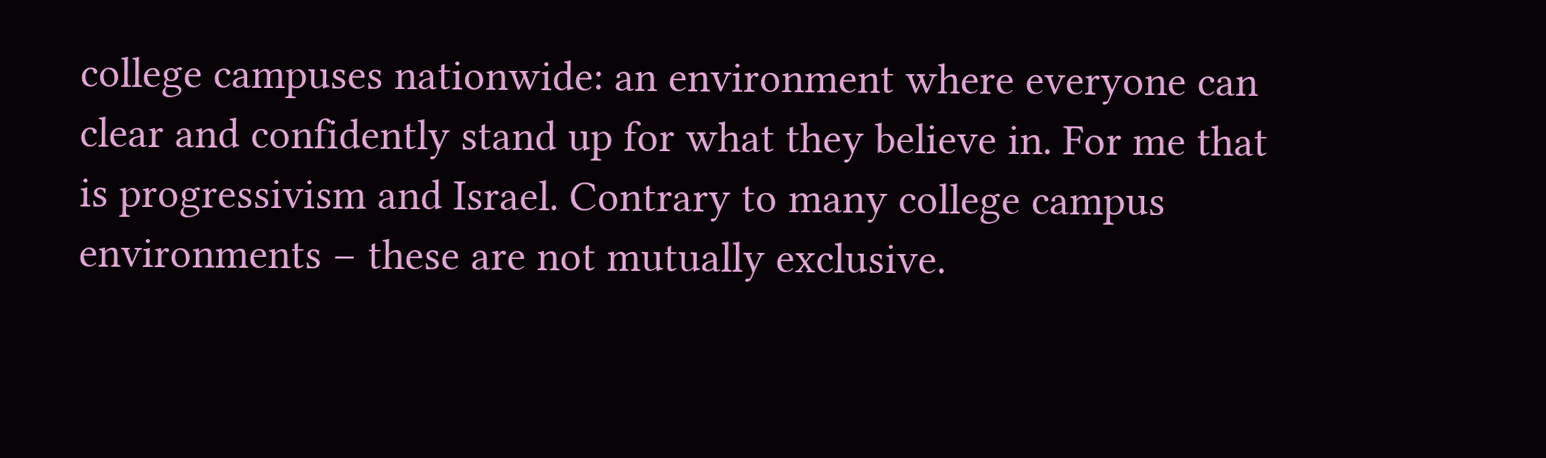college campuses nationwide: an environment where everyone can clear and confidently stand up for what they believe in. For me that is progressivism and Israel. Contrary to many college campus environments – these are not mutually exclusive.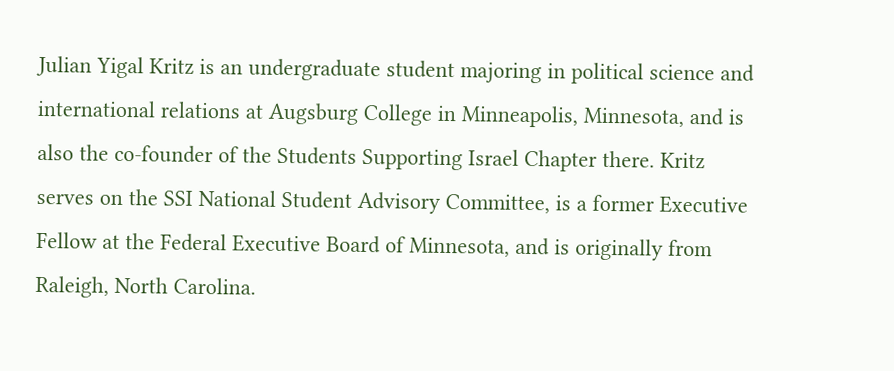Julian Yigal Kritz is an undergraduate student majoring in political science and international relations at Augsburg College in Minneapolis, Minnesota, and is also the co-founder of the Students Supporting Israel Chapter there. Kritz serves on the SSI National Student Advisory Committee, is a former Executive Fellow at the Federal Executive Board of Minnesota, and is originally from Raleigh, North Carolina.